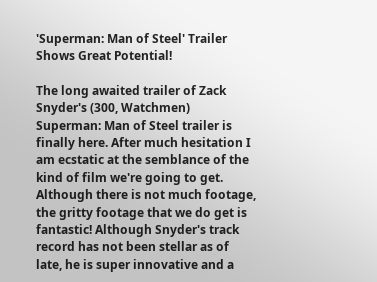'Superman: Man of Steel' Trailer Shows Great Potential!

The long awaited trailer of Zack Snyder's (300, Watchmen) Superman: Man of Steel trailer is finally here. After much hesitation I am ecstatic at the semblance of the kind of film we're going to get. Although there is not much footage, the gritty footage that we do get is fantastic! Although Snyder's track record has not been stellar as of late, he is super innovative and a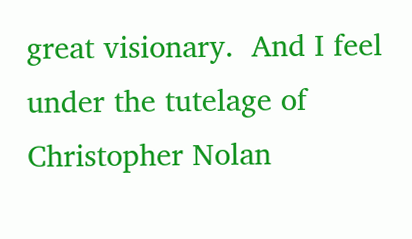great visionary.  And I feel under the tutelage of Christopher Nolan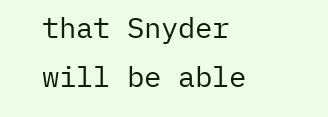that Snyder will be able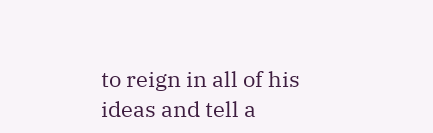to reign in all of his ideas and tell a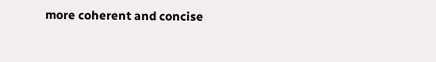more coherent and concise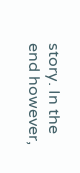story. In the end however,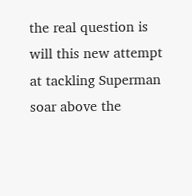the real question is will this new attempt at tackling Superman soar above the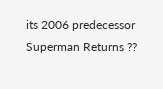its 2006 predecessor Superman Returns ??